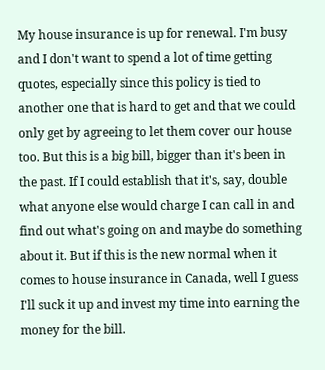My house insurance is up for renewal. I'm busy and I don't want to spend a lot of time getting quotes, especially since this policy is tied to another one that is hard to get and that we could only get by agreeing to let them cover our house too. But this is a big bill, bigger than it's been in the past. If I could establish that it's, say, double what anyone else would charge I can call in and find out what's going on and maybe do something about it. But if this is the new normal when it comes to house insurance in Canada, well I guess I'll suck it up and invest my time into earning the money for the bill.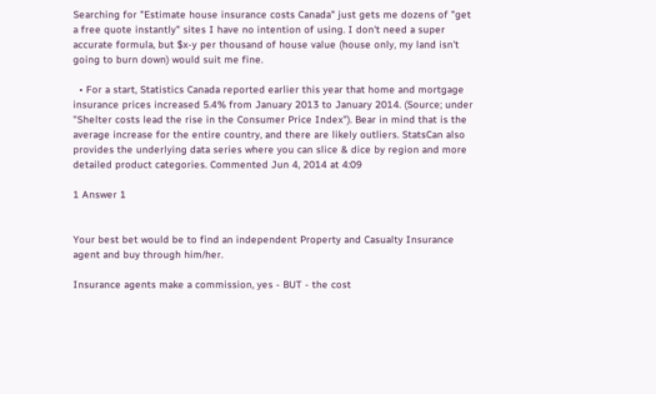Searching for "Estimate house insurance costs Canada" just gets me dozens of "get a free quote instantly" sites I have no intention of using. I don't need a super accurate formula, but $x-y per thousand of house value (house only, my land isn't going to burn down) would suit me fine.

  • For a start, Statistics Canada reported earlier this year that home and mortgage insurance prices increased 5.4% from January 2013 to January 2014. (Source; under "Shelter costs lead the rise in the Consumer Price Index"). Bear in mind that is the average increase for the entire country, and there are likely outliers. StatsCan also provides the underlying data series where you can slice & dice by region and more detailed product categories. Commented Jun 4, 2014 at 4:09

1 Answer 1


Your best bet would be to find an independent Property and Casualty Insurance agent and buy through him/her.

Insurance agents make a commission, yes - BUT - the cost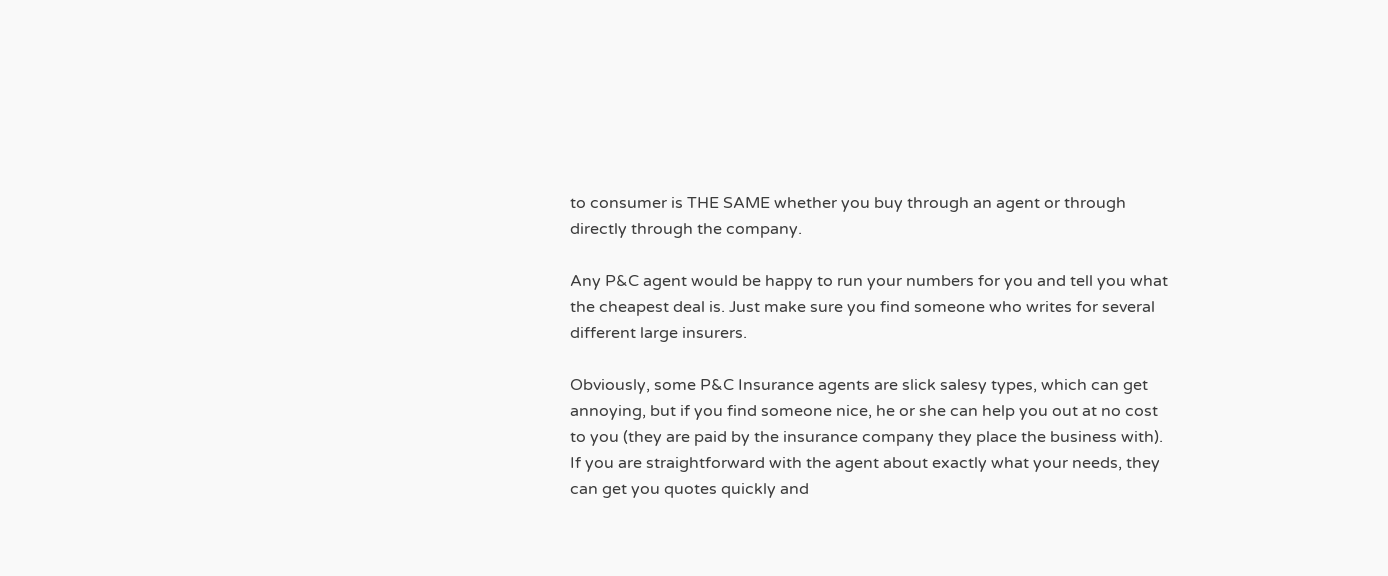to consumer is THE SAME whether you buy through an agent or through directly through the company.

Any P&C agent would be happy to run your numbers for you and tell you what the cheapest deal is. Just make sure you find someone who writes for several different large insurers.

Obviously, some P&C Insurance agents are slick salesy types, which can get annoying, but if you find someone nice, he or she can help you out at no cost to you (they are paid by the insurance company they place the business with). If you are straightforward with the agent about exactly what your needs, they can get you quotes quickly and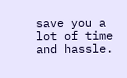save you a lot of time and hassle.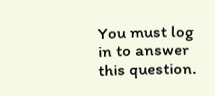You must log in to answer this question.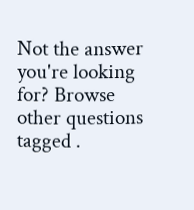Not the answer you're looking for? Browse other questions tagged .